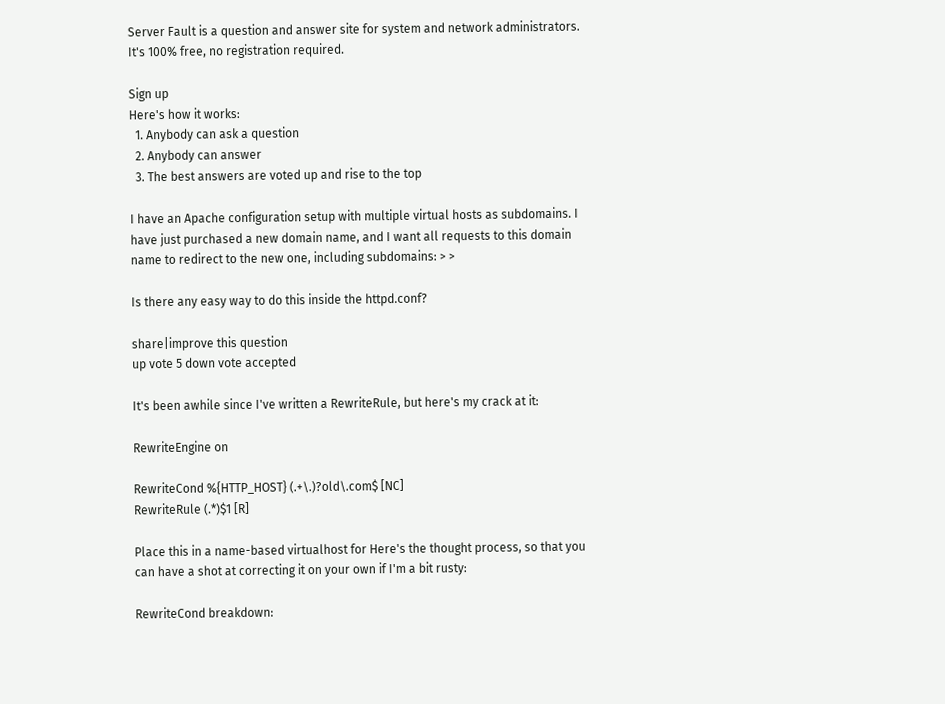Server Fault is a question and answer site for system and network administrators. It's 100% free, no registration required.

Sign up
Here's how it works:
  1. Anybody can ask a question
  2. Anybody can answer
  3. The best answers are voted up and rise to the top

I have an Apache configuration setup with multiple virtual hosts as subdomains. I have just purchased a new domain name, and I want all requests to this domain name to redirect to the new one, including subdomains: > >

Is there any easy way to do this inside the httpd.conf?

share|improve this question
up vote 5 down vote accepted

It's been awhile since I've written a RewriteRule, but here's my crack at it:

RewriteEngine on

RewriteCond %{HTTP_HOST} (.+\.)?old\.com$ [NC]
RewriteRule (.*)$1 [R]

Place this in a name-based virtualhost for Here's the thought process, so that you can have a shot at correcting it on your own if I'm a bit rusty:

RewriteCond breakdown: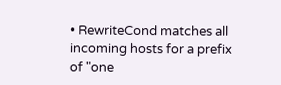• RewriteCond matches all incoming hosts for a prefix of "one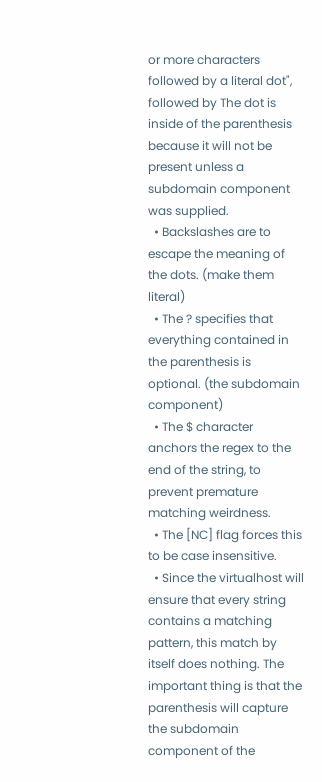or more characters followed by a literal dot", followed by The dot is inside of the parenthesis because it will not be present unless a subdomain component was supplied.
  • Backslashes are to escape the meaning of the dots. (make them literal)
  • The ? specifies that everything contained in the parenthesis is optional. (the subdomain component)
  • The $ character anchors the regex to the end of the string, to prevent premature matching weirdness.
  • The [NC] flag forces this to be case insensitive.
  • Since the virtualhost will ensure that every string contains a matching pattern, this match by itself does nothing. The important thing is that the parenthesis will capture the subdomain component of the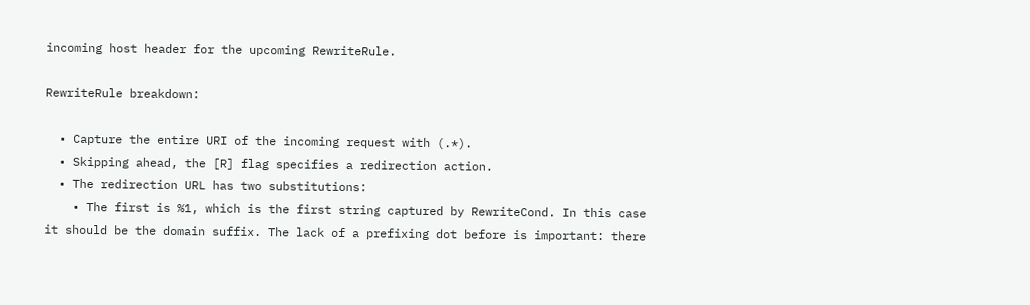incoming host header for the upcoming RewriteRule.

RewriteRule breakdown:

  • Capture the entire URI of the incoming request with (.*).
  • Skipping ahead, the [R] flag specifies a redirection action.
  • The redirection URL has two substitutions:
    • The first is %1, which is the first string captured by RewriteCond. In this case it should be the domain suffix. The lack of a prefixing dot before is important: there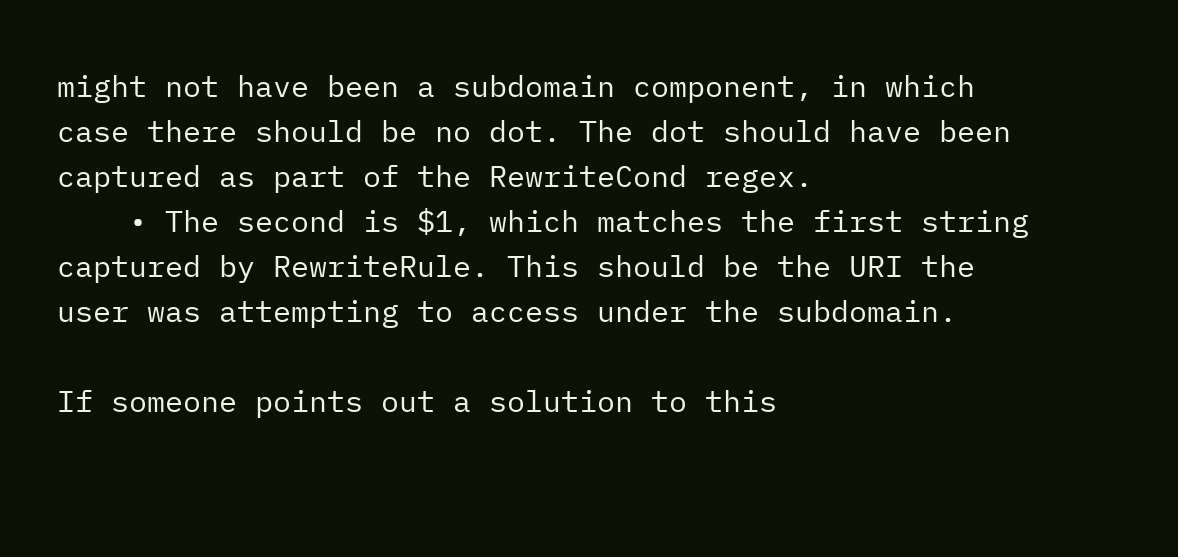might not have been a subdomain component, in which case there should be no dot. The dot should have been captured as part of the RewriteCond regex.
    • The second is $1, which matches the first string captured by RewriteRule. This should be the URI the user was attempting to access under the subdomain.

If someone points out a solution to this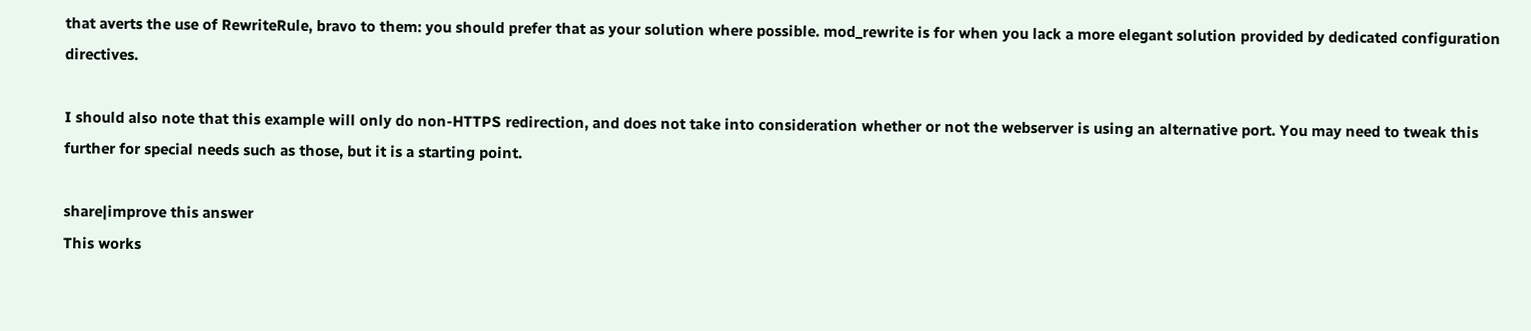that averts the use of RewriteRule, bravo to them: you should prefer that as your solution where possible. mod_rewrite is for when you lack a more elegant solution provided by dedicated configuration directives.

I should also note that this example will only do non-HTTPS redirection, and does not take into consideration whether or not the webserver is using an alternative port. You may need to tweak this further for special needs such as those, but it is a starting point.

share|improve this answer
This works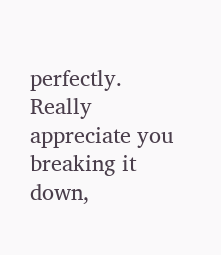perfectly. Really appreciate you breaking it down,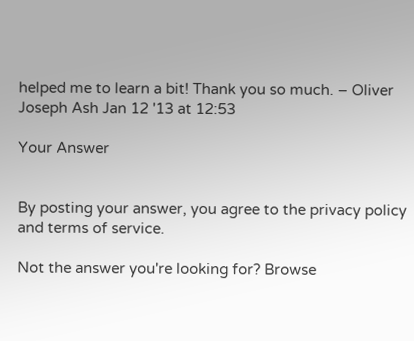helped me to learn a bit! Thank you so much. – Oliver Joseph Ash Jan 12 '13 at 12:53

Your Answer


By posting your answer, you agree to the privacy policy and terms of service.

Not the answer you're looking for? Browse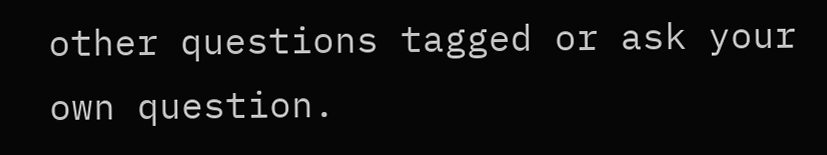other questions tagged or ask your own question.